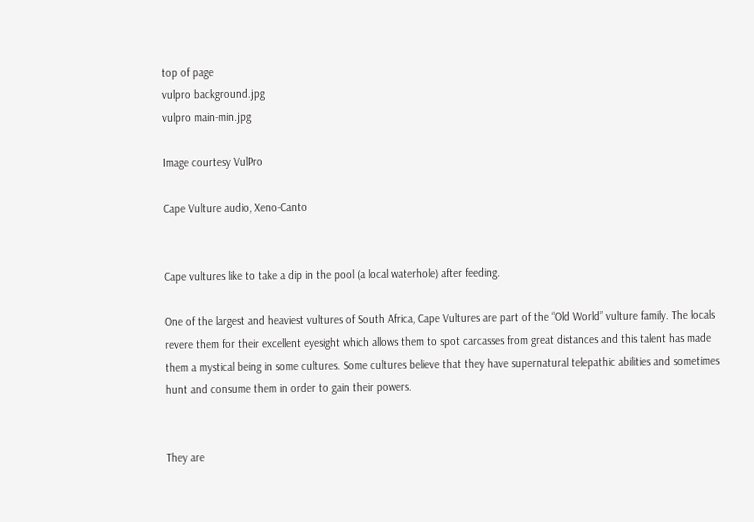top of page
vulpro background.jpg
vulpro main-min.jpg

Image courtesy VulPro

Cape Vulture audio, Xeno-Canto


Cape vultures like to take a dip in the pool (a local waterhole) after feeding.

One of the largest and heaviest vultures of South Africa, Cape Vultures are part of the “Old World” vulture family. The locals revere them for their excellent eyesight which allows them to spot carcasses from great distances and this talent has made them a mystical being in some cultures. Some cultures believe that they have supernatural telepathic abilities and sometimes hunt and consume them in order to gain their powers.


They are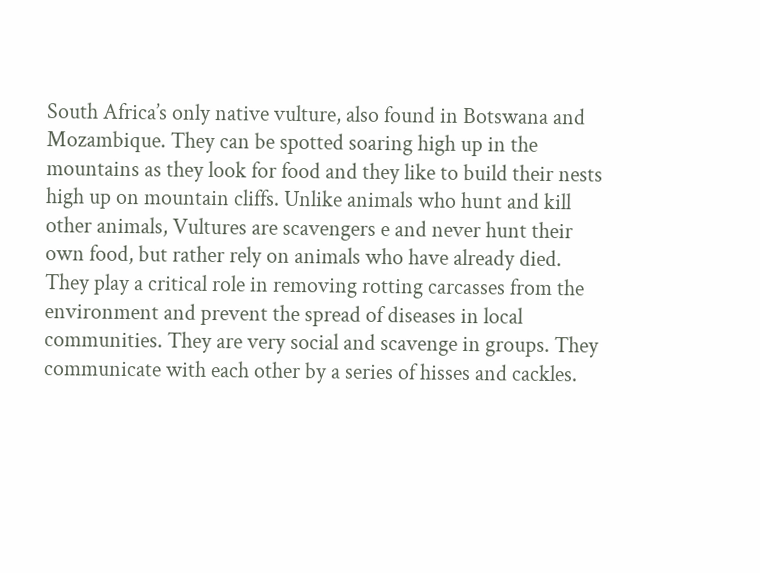South Africa’s only native vulture, also found in Botswana and Mozambique. They can be spotted soaring high up in the mountains as they look for food and they like to build their nests high up on mountain cliffs. Unlike animals who hunt and kill other animals, Vultures are scavengers e and never hunt their own food, but rather rely on animals who have already died.  They play a critical role in removing rotting carcasses from the environment and prevent the spread of diseases in local communities. They are very social and scavenge in groups. They communicate with each other by a series of hisses and cackles.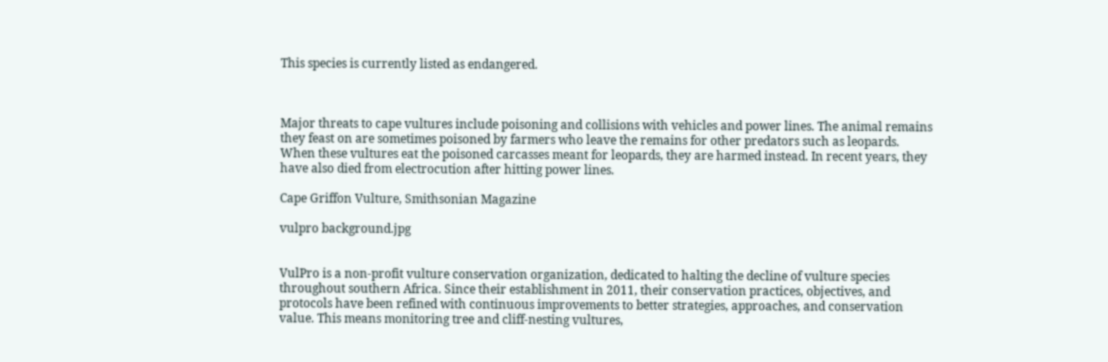This species is currently listed as endangered.



Major threats to cape vultures include poisoning and collisions with vehicles and power lines. The animal remains they feast on are sometimes poisoned by farmers who leave the remains for other predators such as leopards. When these vultures eat the poisoned carcasses meant for leopards, they are harmed instead. In recent years, they have also died from electrocution after hitting power lines.

Cape Griffon Vulture, Smithsonian Magazine

vulpro background.jpg


VulPro is a non-profit vulture conservation organization, dedicated to halting the decline of vulture species throughout southern Africa. Since their establishment in 2011, their conservation practices, objectives, and protocols have been refined with continuous improvements to better strategies, approaches, and conservation value. This means monitoring tree and cliff-nesting vultures,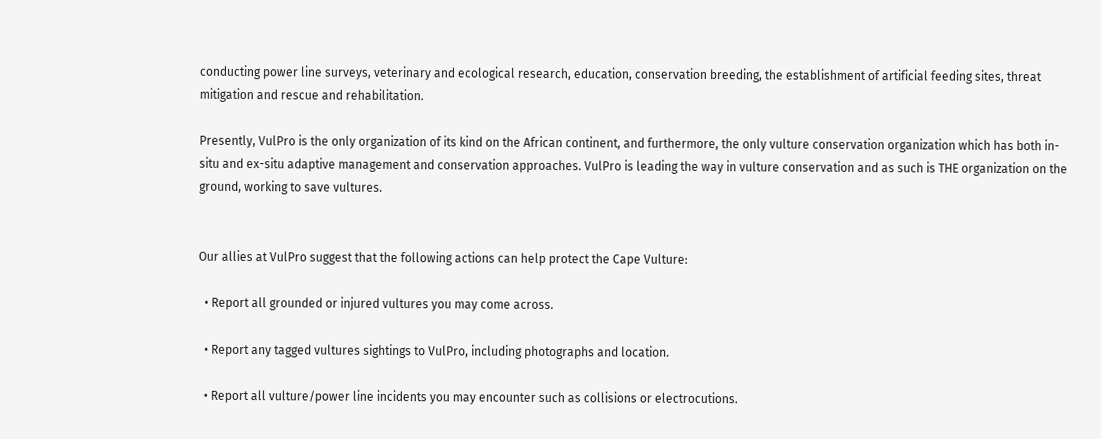conducting power line surveys, veterinary and ecological research, education, conservation breeding, the establishment of artificial feeding sites, threat mitigation and rescue and rehabilitation.

Presently, VulPro is the only organization of its kind on the African continent, and furthermore, the only vulture conservation organization which has both in-situ and ex-situ adaptive management and conservation approaches. VulPro is leading the way in vulture conservation and as such is THE organization on the ground, working to save vultures.


Our allies at VulPro suggest that the following actions can help protect the Cape Vulture:

  • Report all grounded or injured vultures you may come across.

  • Report any tagged vultures sightings to VulPro, including photographs and location.

  • Report all vulture/power line incidents you may encounter such as collisions or electrocutions.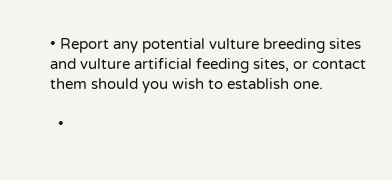• Report any potential vulture breeding sites and vulture artificial feeding sites, or contact them should you wish to establish one.

  •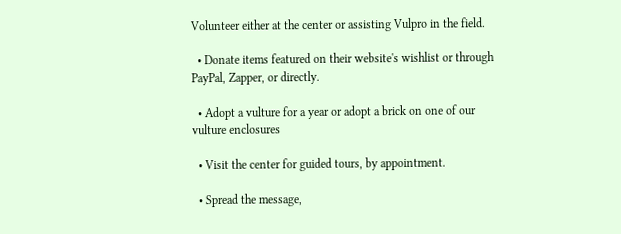Volunteer either at the center or assisting Vulpro in the field.

  • Donate items featured on their website's wishlist or through  PayPal, Zapper, or directly.

  • Adopt a vulture for a year or adopt a brick on one of our vulture enclosures

  • Visit the center for guided tours, by appointment.

  • Spread the message,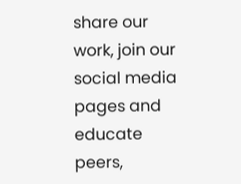share our work, join our social media pages and educate peers,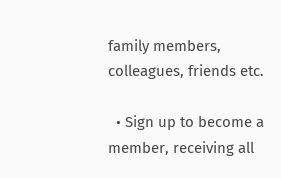family members, colleagues, friends etc.

  • Sign up to become a member, receiving all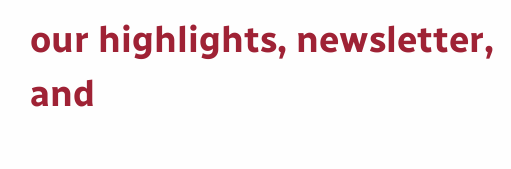our highlights, newsletter, and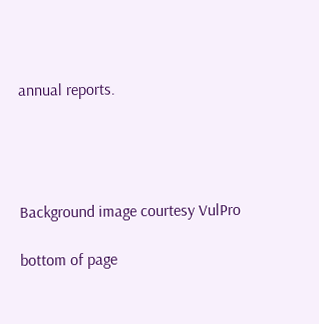annual reports.




Background image courtesy VulPro

bottom of page